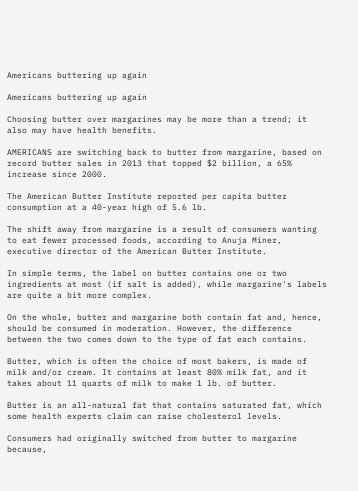Americans buttering up again

Americans buttering up again

Choosing butter over margarines may be more than a trend; it also may have health benefits.

AMERICANS are switching back to butter from margarine, based on record butter sales in 2013 that topped $2 billion, a 65% increase since 2000.

The American Butter Institute reported per capita butter consumption at a 40-year high of 5.6 lb.

The shift away from margarine is a result of consumers wanting to eat fewer processed foods, according to Anuja Miner, executive director of the American Butter Institute.

In simple terms, the label on butter contains one or two ingredients at most (if salt is added), while margarine's labels are quite a bit more complex.

On the whole, butter and margarine both contain fat and, hence, should be consumed in moderation. However, the difference between the two comes down to the type of fat each contains.

Butter, which is often the choice of most bakers, is made of milk and/or cream. It contains at least 80% milk fat, and it takes about 11 quarts of milk to make 1 lb. of butter.

Butter is an all-natural fat that contains saturated fat, which some health experts claim can raise cholesterol levels.

Consumers had originally switched from butter to margarine because,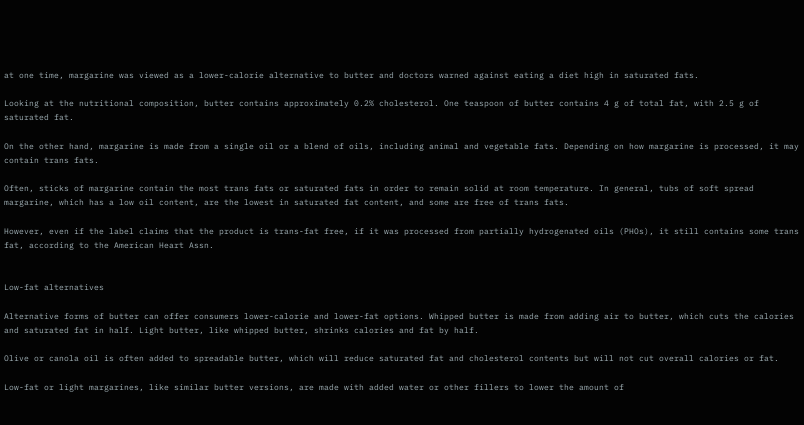at one time, margarine was viewed as a lower-calorie alternative to butter and doctors warned against eating a diet high in saturated fats.

Looking at the nutritional composition, butter contains approximately 0.2% cholesterol. One teaspoon of butter contains 4 g of total fat, with 2.5 g of saturated fat.

On the other hand, margarine is made from a single oil or a blend of oils, including animal and vegetable fats. Depending on how margarine is processed, it may contain trans fats.

Often, sticks of margarine contain the most trans fats or saturated fats in order to remain solid at room temperature. In general, tubs of soft spread margarine, which has a low oil content, are the lowest in saturated fat content, and some are free of trans fats.

However, even if the label claims that the product is trans-fat free, if it was processed from partially hydrogenated oils (PHOs), it still contains some trans fat, according to the American Heart Assn.


Low-fat alternatives

Alternative forms of butter can offer consumers lower-calorie and lower-fat options. Whipped butter is made from adding air to butter, which cuts the calories and saturated fat in half. Light butter, like whipped butter, shrinks calories and fat by half.

Olive or canola oil is often added to spreadable butter, which will reduce saturated fat and cholesterol contents but will not cut overall calories or fat.

Low-fat or light margarines, like similar butter versions, are made with added water or other fillers to lower the amount of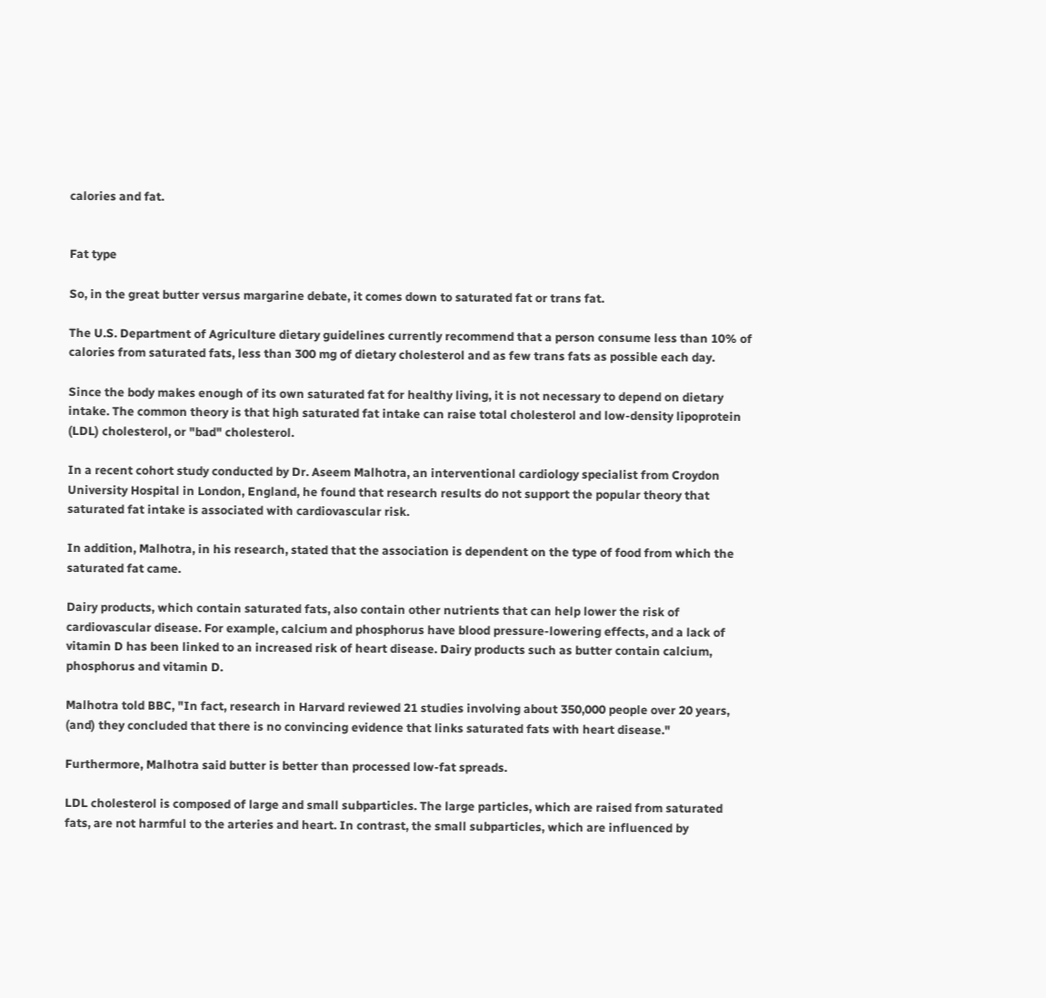calories and fat.


Fat type

So, in the great butter versus margarine debate, it comes down to saturated fat or trans fat.

The U.S. Department of Agriculture dietary guidelines currently recommend that a person consume less than 10% of calories from saturated fats, less than 300 mg of dietary cholesterol and as few trans fats as possible each day.

Since the body makes enough of its own saturated fat for healthy living, it is not necessary to depend on dietary intake. The common theory is that high saturated fat intake can raise total cholesterol and low-density lipoprotein (LDL) cholesterol, or "bad" cholesterol.

In a recent cohort study conducted by Dr. Aseem Malhotra, an interventional cardiology specialist from Croydon University Hospital in London, England, he found that research results do not support the popular theory that saturated fat intake is associated with cardiovascular risk.

In addition, Malhotra, in his research, stated that the association is dependent on the type of food from which the saturated fat came.

Dairy products, which contain saturated fats, also contain other nutrients that can help lower the risk of cardiovascular disease. For example, calcium and phosphorus have blood pressure-lowering effects, and a lack of vitamin D has been linked to an increased risk of heart disease. Dairy products such as butter contain calcium, phosphorus and vitamin D.

Malhotra told BBC, "In fact, research in Harvard reviewed 21 studies involving about 350,000 people over 20 years, (and) they concluded that there is no convincing evidence that links saturated fats with heart disease."

Furthermore, Malhotra said butter is better than processed low-fat spreads.

LDL cholesterol is composed of large and small subparticles. The large particles, which are raised from saturated fats, are not harmful to the arteries and heart. In contrast, the small subparticles, which are influenced by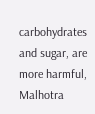carbohydrates and sugar, are more harmful, Malhotra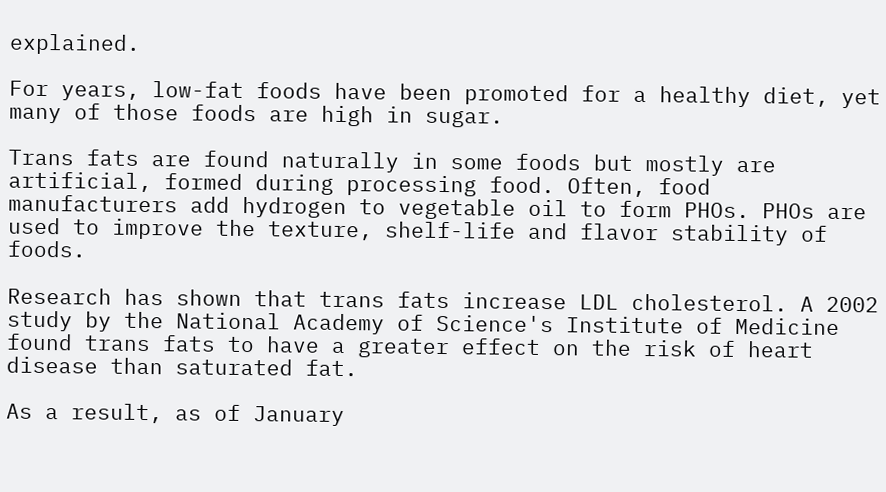explained.

For years, low-fat foods have been promoted for a healthy diet, yet many of those foods are high in sugar.

Trans fats are found naturally in some foods but mostly are artificial, formed during processing food. Often, food manufacturers add hydrogen to vegetable oil to form PHOs. PHOs are used to improve the texture, shelf-life and flavor stability of foods.

Research has shown that trans fats increase LDL cholesterol. A 2002 study by the National Academy of Science's Institute of Medicine found trans fats to have a greater effect on the risk of heart disease than saturated fat.

As a result, as of January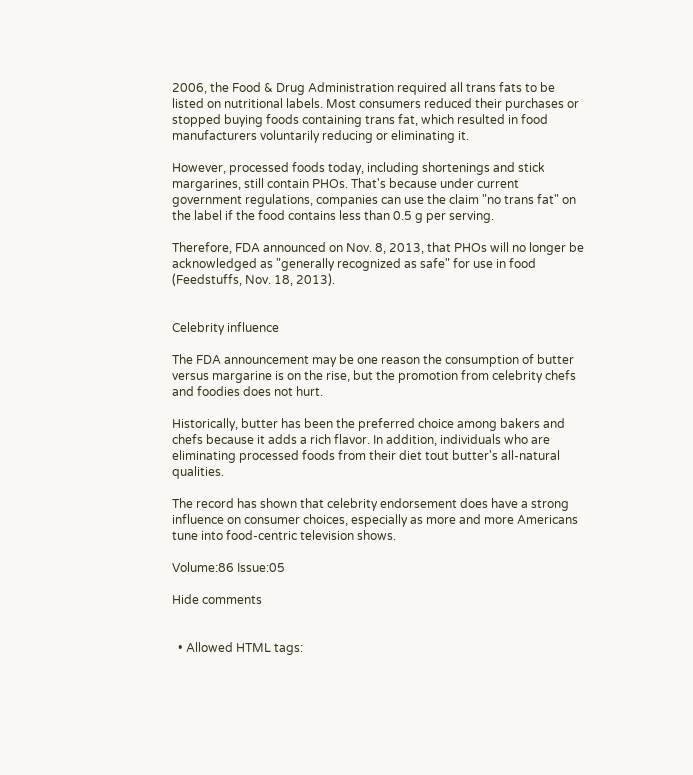2006, the Food & Drug Administration required all trans fats to be listed on nutritional labels. Most consumers reduced their purchases or stopped buying foods containing trans fat, which resulted in food manufacturers voluntarily reducing or eliminating it.

However, processed foods today, including shortenings and stick margarines, still contain PHOs. That's because under current government regulations, companies can use the claim "no trans fat" on the label if the food contains less than 0.5 g per serving.

Therefore, FDA announced on Nov. 8, 2013, that PHOs will no longer be acknowledged as "generally recognized as safe" for use in food (Feedstuffs, Nov. 18, 2013).


Celebrity influence

The FDA announcement may be one reason the consumption of butter versus margarine is on the rise, but the promotion from celebrity chefs and foodies does not hurt.

Historically, butter has been the preferred choice among bakers and chefs because it adds a rich flavor. In addition, individuals who are eliminating processed foods from their diet tout butter's all-natural qualities.

The record has shown that celebrity endorsement does have a strong influence on consumer choices, especially as more and more Americans tune into food-centric television shows.

Volume:86 Issue:05

Hide comments


  • Allowed HTML tags: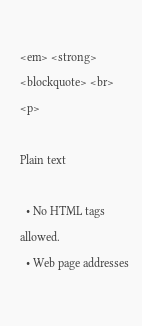<em> <strong> <blockquote> <br> <p>

Plain text

  • No HTML tags allowed.
  • Web page addresses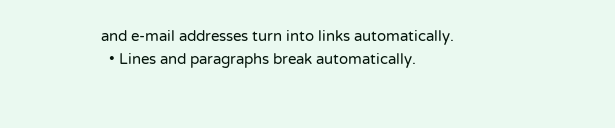and e-mail addresses turn into links automatically.
  • Lines and paragraphs break automatically.